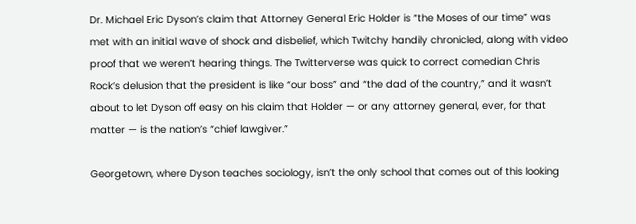Dr. Michael Eric Dyson’s claim that Attorney General Eric Holder is “the Moses of our time” was met with an initial wave of shock and disbelief, which Twitchy handily chronicled, along with video proof that we weren’t hearing things. The Twitterverse was quick to correct comedian Chris Rock’s delusion that the president is like “our boss” and “the dad of the country,” and it wasn’t about to let Dyson off easy on his claim that Holder — or any attorney general, ever, for that matter — is the nation’s “chief lawgiver.”

Georgetown, where Dyson teaches sociology, isn’t the only school that comes out of this looking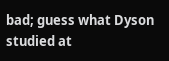bad; guess what Dyson studied at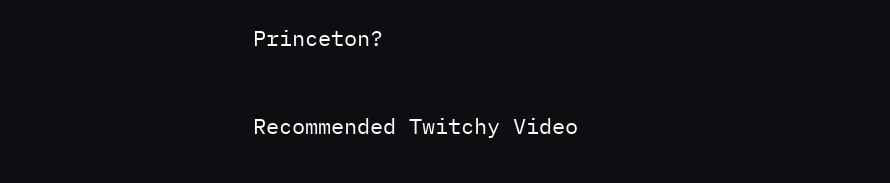Princeton?

Recommended Twitchy Video